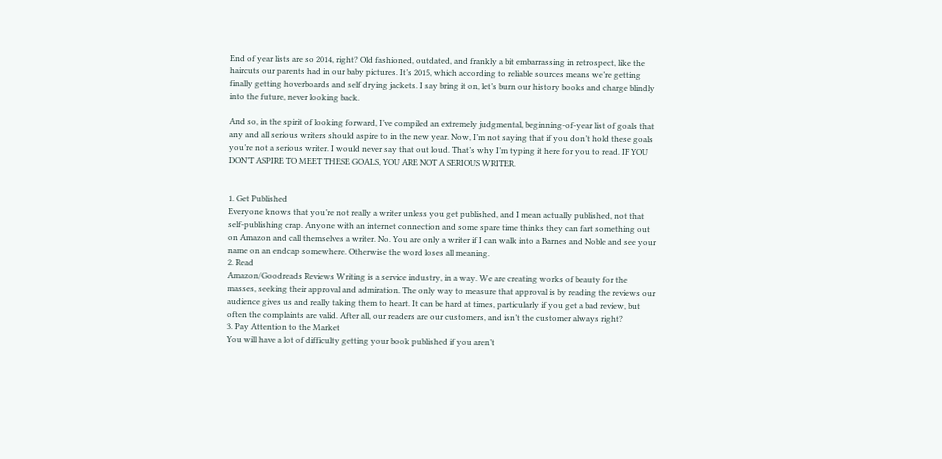End of year lists are so 2014, right? Old fashioned, outdated, and frankly a bit embarrassing in retrospect, like the haircuts our parents had in our baby pictures. It’s 2015, which according to reliable sources means we’re getting finally getting hoverboards and self drying jackets. I say bring it on, let’s burn our history books and charge blindly into the future, never looking back.

And so, in the spirit of looking forward, I’ve compiled an extremely judgmental, beginning-of-year list of goals that any and all serious writers should aspire to in the new year. Now, I’m not saying that if you don’t hold these goals you’re not a serious writer. I would never say that out loud. That’s why I’m typing it here for you to read. IF YOU DON’T ASPIRE TO MEET THESE GOALS, YOU ARE NOT A SERIOUS WRITER.


1. Get Published
Everyone knows that you’re not really a writer unless you get published, and I mean actually published, not that self-publishing crap. Anyone with an internet connection and some spare time thinks they can fart something out on Amazon and call themselves a writer. No. You are only a writer if I can walk into a Barnes and Noble and see your name on an endcap somewhere. Otherwise the word loses all meaning.
2. Read
Amazon/Goodreads Reviews Writing is a service industry, in a way. We are creating works of beauty for the masses, seeking their approval and admiration. The only way to measure that approval is by reading the reviews our audience gives us and really taking them to heart. It can be hard at times, particularly if you get a bad review, but often the complaints are valid. After all, our readers are our customers, and isn’t the customer always right?
3. Pay Attention to the Market
You will have a lot of difficulty getting your book published if you aren’t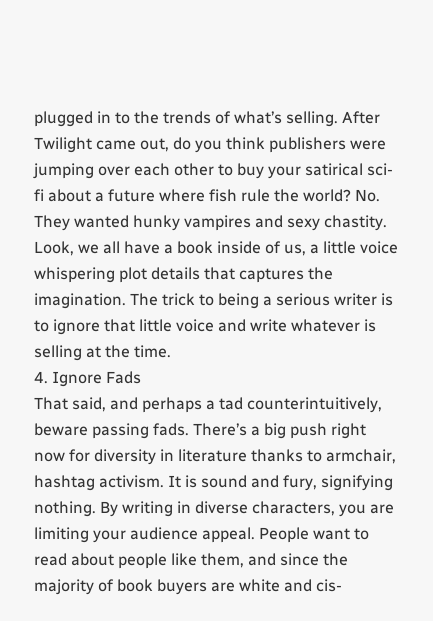plugged in to the trends of what’s selling. After Twilight came out, do you think publishers were jumping over each other to buy your satirical sci-fi about a future where fish rule the world? No. They wanted hunky vampires and sexy chastity. Look, we all have a book inside of us, a little voice whispering plot details that captures the imagination. The trick to being a serious writer is to ignore that little voice and write whatever is selling at the time.
4. Ignore Fads
That said, and perhaps a tad counterintuitively, beware passing fads. There’s a big push right now for diversity in literature thanks to armchair, hashtag activism. It is sound and fury, signifying nothing. By writing in diverse characters, you are limiting your audience appeal. People want to read about people like them, and since the majority of book buyers are white and cis-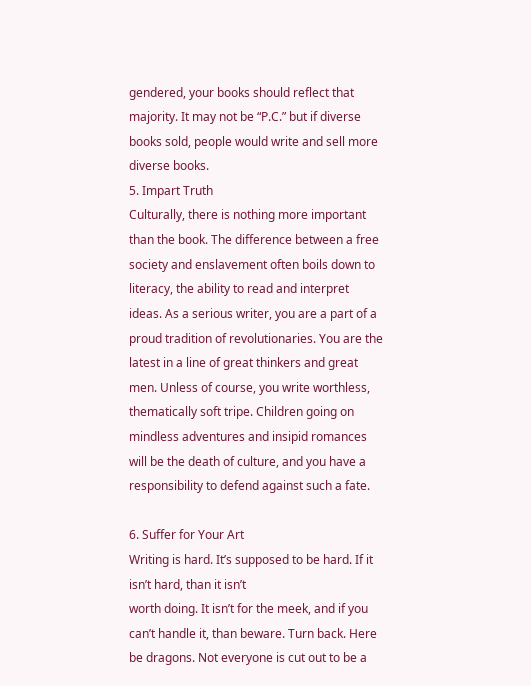gendered, your books should reflect that majority. It may not be “P.C.” but if diverse books sold, people would write and sell more diverse books.
5. Impart Truth
Culturally, there is nothing more important than the book. The difference between a free society and enslavement often boils down to literacy, the ability to read and interpret ideas. As a serious writer, you are a part of a proud tradition of revolutionaries. You are the latest in a line of great thinkers and great men. Unless of course, you write worthless, thematically soft tripe. Children going on mindless adventures and insipid romances will be the death of culture, and you have a responsibility to defend against such a fate.

6. Suffer for Your Art
Writing is hard. It’s supposed to be hard. If it isn’t hard, than it isn’t
worth doing. It isn’t for the meek, and if you can’t handle it, than beware. Turn back. Here be dragons. Not everyone is cut out to be a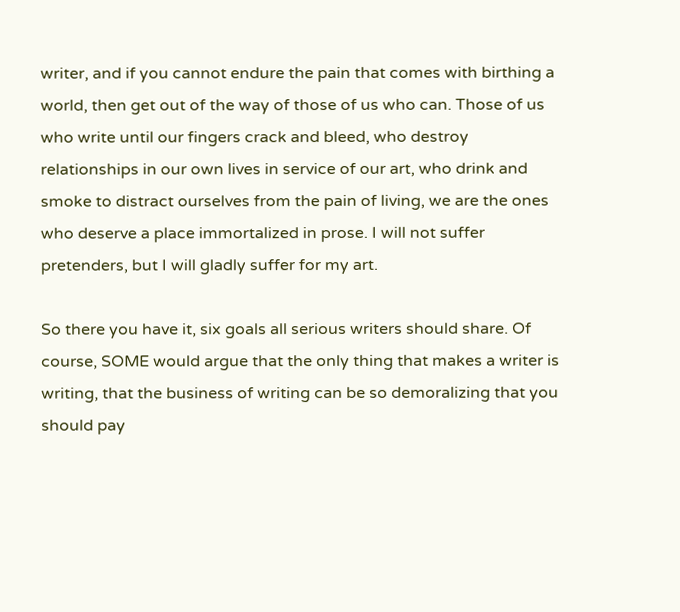writer, and if you cannot endure the pain that comes with birthing a world, then get out of the way of those of us who can. Those of us who write until our fingers crack and bleed, who destroy relationships in our own lives in service of our art, who drink and smoke to distract ourselves from the pain of living, we are the ones who deserve a place immortalized in prose. I will not suffer pretenders, but I will gladly suffer for my art.

So there you have it, six goals all serious writers should share. Of course, SOME would argue that the only thing that makes a writer is writing, that the business of writing can be so demoralizing that you should pay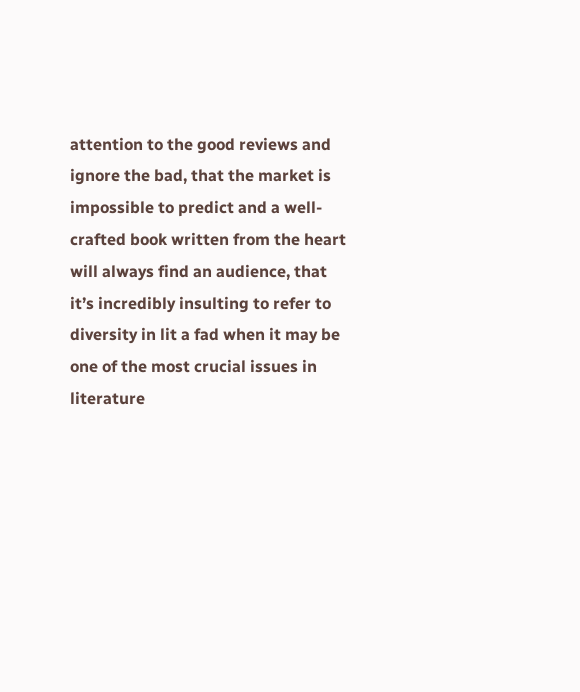attention to the good reviews and ignore the bad, that the market is impossible to predict and a well-crafted book written from the heart will always find an audience, that it’s incredibly insulting to refer to diversity in lit a fad when it may be one of the most crucial issues in literature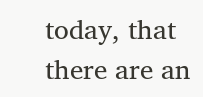today, that there are an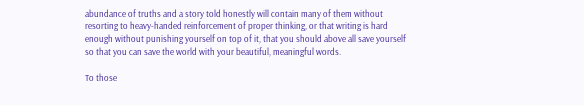abundance of truths and a story told honestly will contain many of them without resorting to heavy-handed reinforcement of proper thinking, or that writing is hard enough without punishing yourself on top of it, that you should above all save yourself so that you can save the world with your beautiful, meaningful words.

To those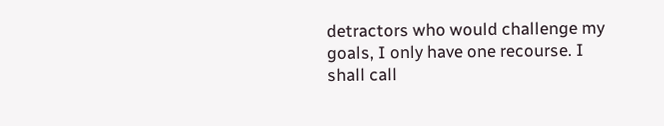detractors who would challenge my goals, I only have one recourse. I shall call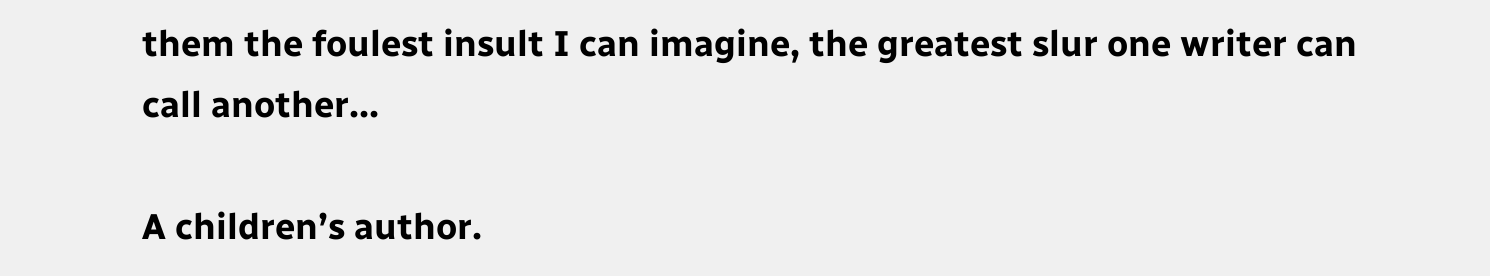them the foulest insult I can imagine, the greatest slur one writer can call another…

A children’s author.